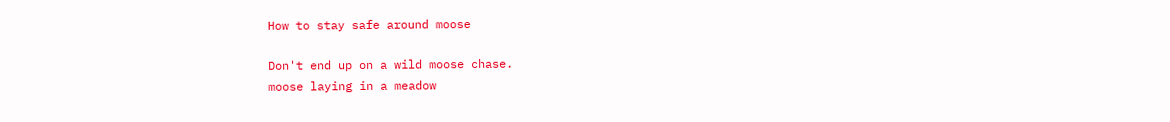How to stay safe around moose

Don't end up on a wild moose chase.
moose laying in a meadow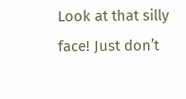Look at that silly face! Just don’t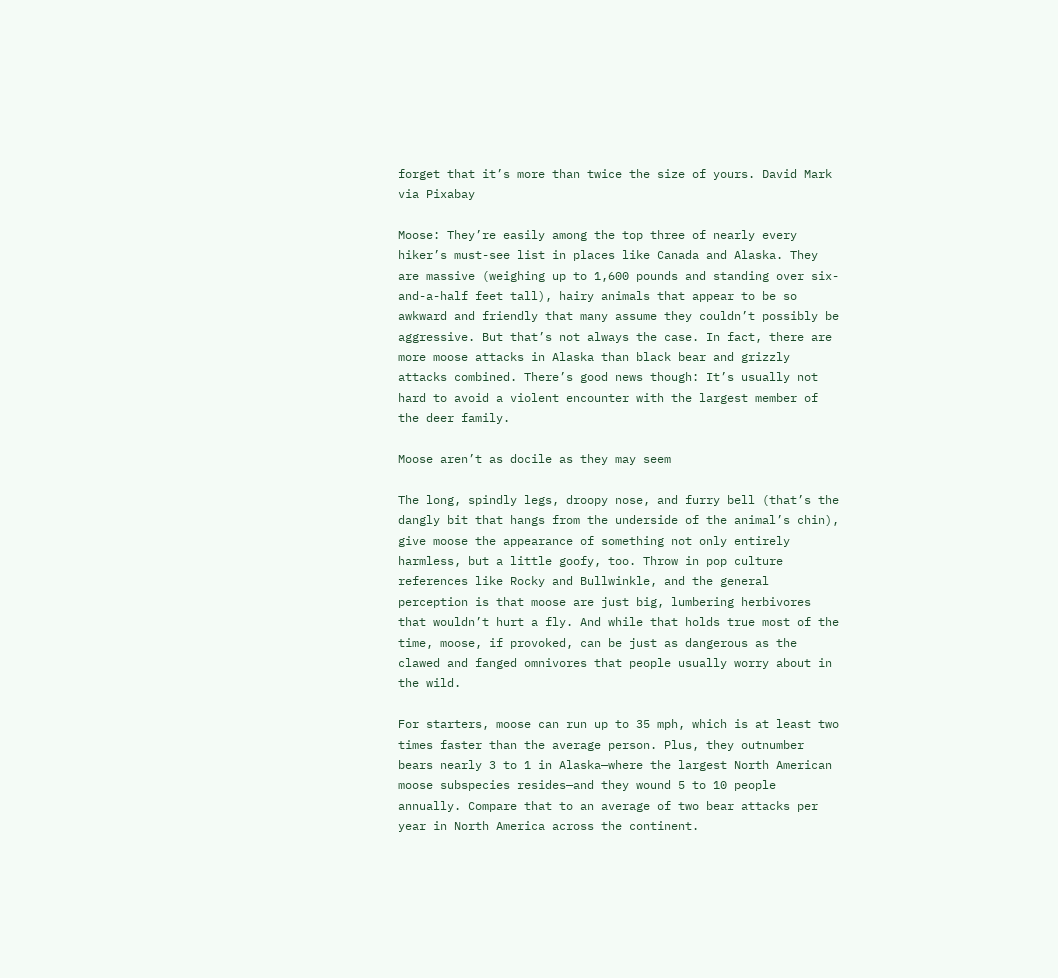forget that it’s more than twice the size of yours. David Mark via Pixabay

Moose: They’re easily among the top three of nearly every hiker’s must-see list in places like Canada and Alaska. They are massive (weighing up to 1,600 pounds and standing over six-and-a-half feet tall), hairy animals that appear to be so awkward and friendly that many assume they couldn’t possibly be aggressive. But that’s not always the case. In fact, there are more moose attacks in Alaska than black bear and grizzly attacks combined. There’s good news though: It’s usually not hard to avoid a violent encounter with the largest member of the deer family.

Moose aren’t as docile as they may seem

The long, spindly legs, droopy nose, and furry bell (that’s the dangly bit that hangs from the underside of the animal’s chin), give moose the appearance of something not only entirely harmless, but a little goofy, too. Throw in pop culture references like Rocky and Bullwinkle, and the general perception is that moose are just big, lumbering herbivores that wouldn’t hurt a fly. And while that holds true most of the time, moose, if provoked, can be just as dangerous as the clawed and fanged omnivores that people usually worry about in the wild.

For starters, moose can run up to 35 mph, which is at least two times faster than the average person. Plus, they outnumber bears nearly 3 to 1 in Alaska—where the largest North American moose subspecies resides—and they wound 5 to 10 people annually. Compare that to an average of two bear attacks per year in North America across the continent.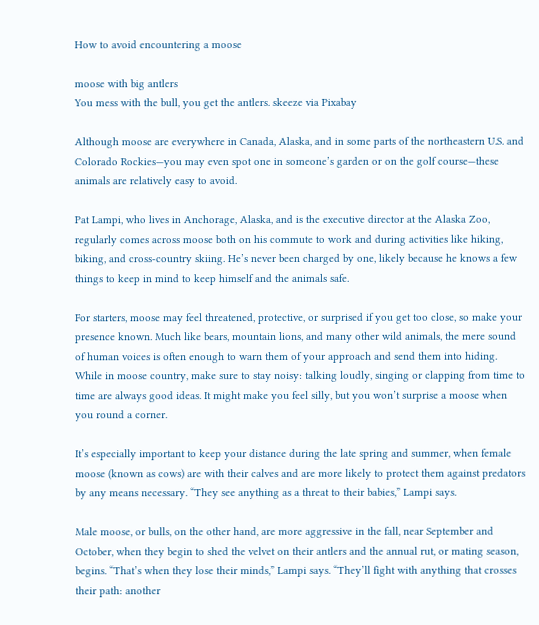How to avoid encountering a moose

moose with big antlers
You mess with the bull, you get the antlers. skeeze via Pixabay

Although moose are everywhere in Canada, Alaska, and in some parts of the northeastern U.S. and Colorado Rockies—you may even spot one in someone’s garden or on the golf course—these animals are relatively easy to avoid.

Pat Lampi, who lives in Anchorage, Alaska, and is the executive director at the Alaska Zoo, regularly comes across moose both on his commute to work and during activities like hiking, biking, and cross-country skiing. He’s never been charged by one, likely because he knows a few things to keep in mind to keep himself and the animals safe.

For starters, moose may feel threatened, protective, or surprised if you get too close, so make your presence known. Much like bears, mountain lions, and many other wild animals, the mere sound of human voices is often enough to warn them of your approach and send them into hiding. While in moose country, make sure to stay noisy: talking loudly, singing or clapping from time to time are always good ideas. It might make you feel silly, but you won’t surprise a moose when you round a corner.

It’s especially important to keep your distance during the late spring and summer, when female moose (known as cows) are with their calves and are more likely to protect them against predators by any means necessary. “They see anything as a threat to their babies,” Lampi says.

Male moose, or bulls, on the other hand, are more aggressive in the fall, near September and October, when they begin to shed the velvet on their antlers and the annual rut, or mating season, begins. “That’s when they lose their minds,” Lampi says. “They’ll fight with anything that crosses their path: another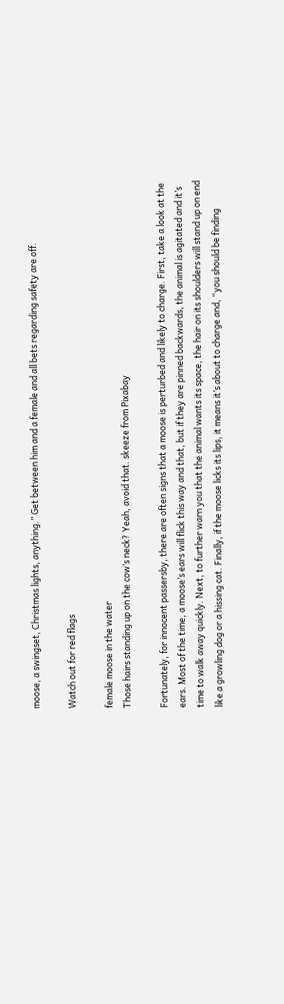moose, a swingset, Christmas lights, anything.” Get between him and a female and all bets regarding safety are off.

Watch out for red flags

female moose in the water
Those hairs standing up on the cow’s neck? Yeah, avoid that. skeeze from Pixabay

Fortunately, for innocent passersby, there are often signs that a moose is perturbed and likely to charge. First, take a look at the ears. Most of the time, a moose’s ears will flick this way and that, but if they are pinned backwards, the animal is agitated and it’s time to walk away quickly. Next, to further warn you that the animal wants its space, the hair on its shoulders will stand up on end like a growling dog or a hissing cat. Finally, if the moose licks its lips, it means it’s about to charge and, “you should be finding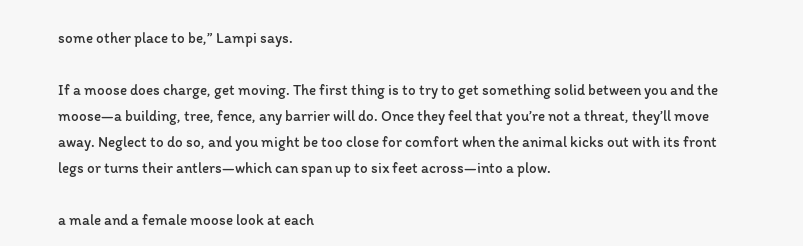some other place to be,” Lampi says.

If a moose does charge, get moving. The first thing is to try to get something solid between you and the moose—a building, tree, fence, any barrier will do. Once they feel that you’re not a threat, they’ll move away. Neglect to do so, and you might be too close for comfort when the animal kicks out with its front legs or turns their antlers—which can span up to six feet across—into a plow.

a male and a female moose look at each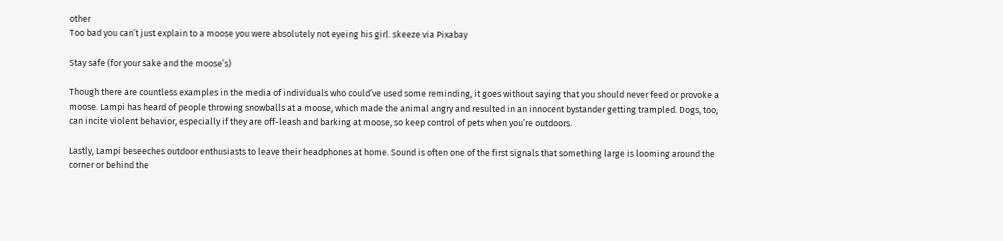other
Too bad you can’t just explain to a moose you were absolutely not eyeing his girl. skeeze via Pixabay

Stay safe (for your sake and the moose’s)

Though there are countless examples in the media of individuals who could’ve used some reminding, it goes without saying that you should never feed or provoke a moose. Lampi has heard of people throwing snowballs at a moose, which made the animal angry and resulted in an innocent bystander getting trampled. Dogs, too, can incite violent behavior, especially if they are off-leash and barking at moose, so keep control of pets when you’re outdoors.

Lastly, Lampi beseeches outdoor enthusiasts to leave their headphones at home. Sound is often one of the first signals that something large is looming around the corner or behind the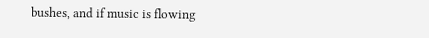bushes, and if music is flowing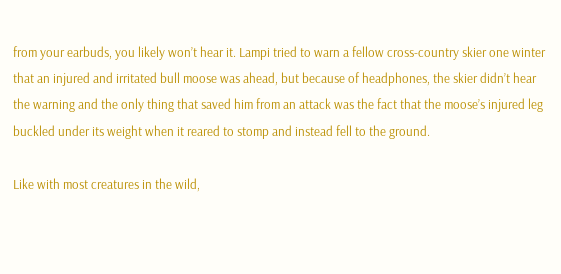from your earbuds, you likely won’t hear it. Lampi tried to warn a fellow cross-country skier one winter that an injured and irritated bull moose was ahead, but because of headphones, the skier didn’t hear the warning and the only thing that saved him from an attack was the fact that the moose’s injured leg buckled under its weight when it reared to stomp and instead fell to the ground.

Like with most creatures in the wild,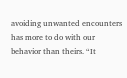avoiding unwanted encounters has more to do with our behavior than theirs. “It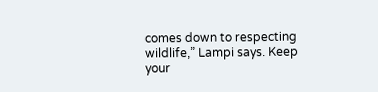comes down to respecting wildlife,” Lampi says. Keep your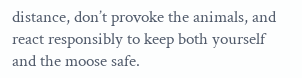distance, don’t provoke the animals, and react responsibly to keep both yourself and the moose safe.